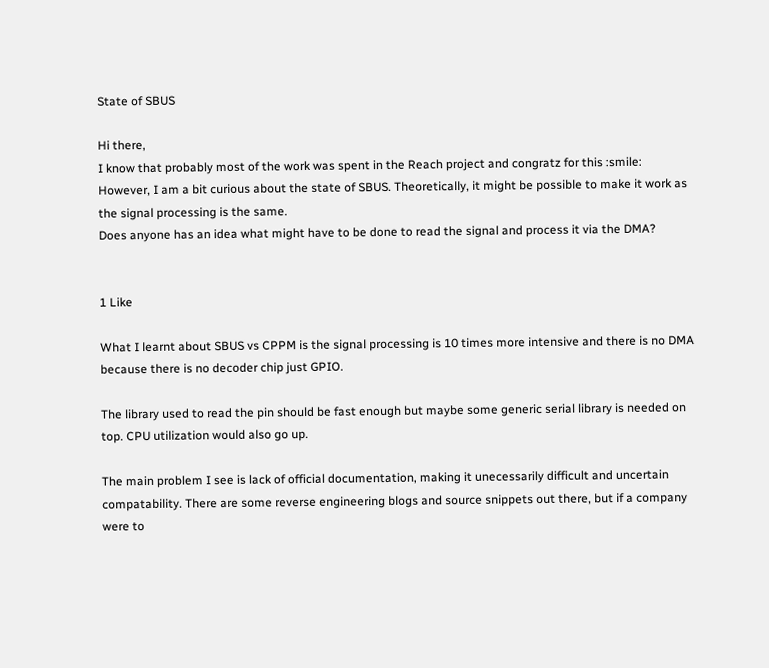State of SBUS

Hi there,
I know that probably most of the work was spent in the Reach project and congratz for this :smile:
However, I am a bit curious about the state of SBUS. Theoretically, it might be possible to make it work as the signal processing is the same.
Does anyone has an idea what might have to be done to read the signal and process it via the DMA?


1 Like

What I learnt about SBUS vs CPPM is the signal processing is 10 times more intensive and there is no DMA because there is no decoder chip just GPIO.

The library used to read the pin should be fast enough but maybe some generic serial library is needed on top. CPU utilization would also go up.

The main problem I see is lack of official documentation, making it unecessarily difficult and uncertain compatability. There are some reverse engineering blogs and source snippets out there, but if a company were to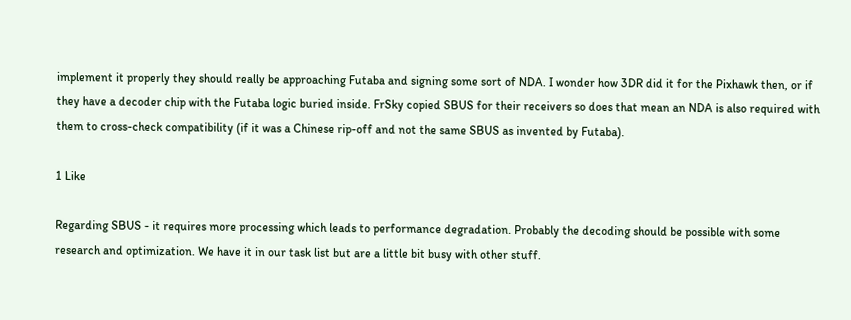implement it properly they should really be approaching Futaba and signing some sort of NDA. I wonder how 3DR did it for the Pixhawk then, or if they have a decoder chip with the Futaba logic buried inside. FrSky copied SBUS for their receivers so does that mean an NDA is also required with them to cross-check compatibility (if it was a Chinese rip-off and not the same SBUS as invented by Futaba).

1 Like

Regarding SBUS - it requires more processing which leads to performance degradation. Probably the decoding should be possible with some research and optimization. We have it in our task list but are a little bit busy with other stuff.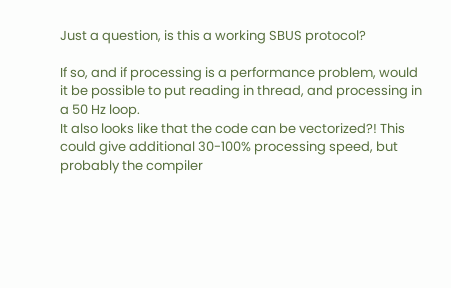Just a question, is this a working SBUS protocol?

If so, and if processing is a performance problem, would it be possible to put reading in thread, and processing in a 50 Hz loop.
It also looks like that the code can be vectorized?! This could give additional 30-100% processing speed, but probably the compiler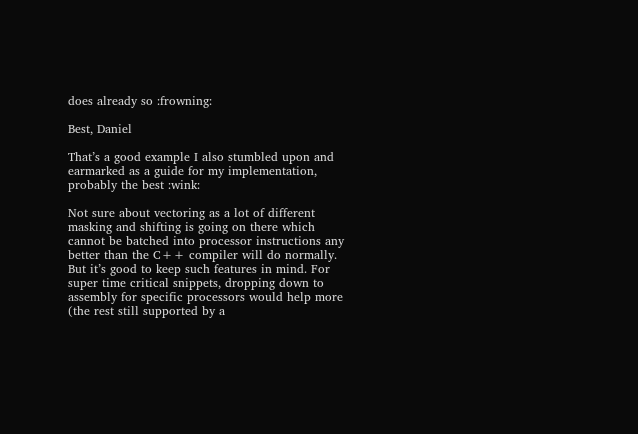does already so :frowning:

Best, Daniel

That’s a good example I also stumbled upon and earmarked as a guide for my implementation, probably the best :wink:

Not sure about vectoring as a lot of different masking and shifting is going on there which cannot be batched into processor instructions any better than the C++ compiler will do normally. But it’s good to keep such features in mind. For super time critical snippets, dropping down to assembly for specific processors would help more (the rest still supported by a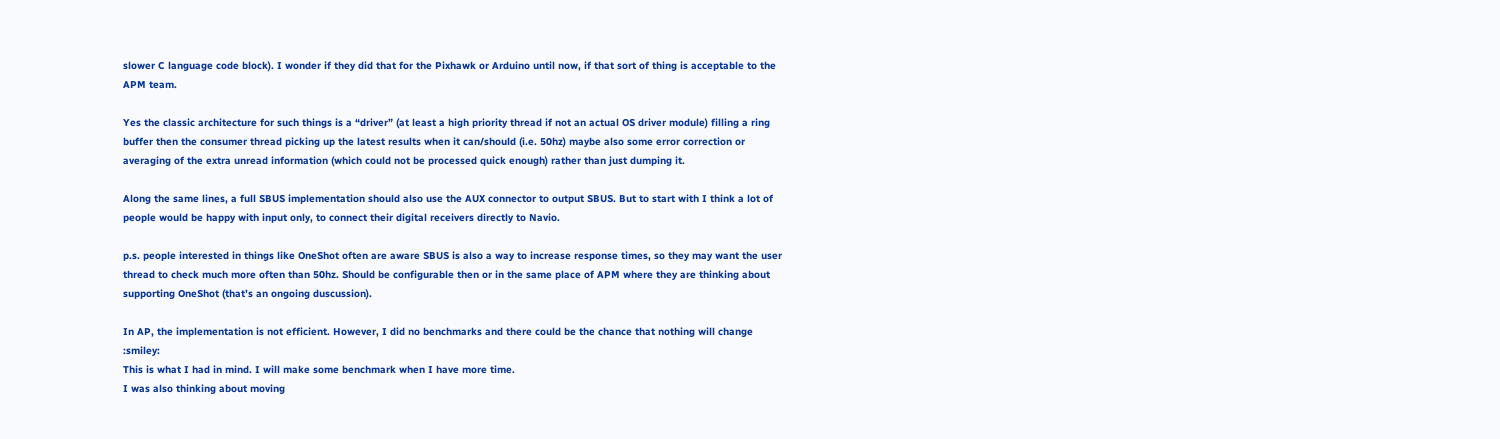slower C language code block). I wonder if they did that for the Pixhawk or Arduino until now, if that sort of thing is acceptable to the APM team.

Yes the classic architecture for such things is a “driver” (at least a high priority thread if not an actual OS driver module) filling a ring buffer then the consumer thread picking up the latest results when it can/should (i.e. 50hz) maybe also some error correction or averaging of the extra unread information (which could not be processed quick enough) rather than just dumping it.

Along the same lines, a full SBUS implementation should also use the AUX connector to output SBUS. But to start with I think a lot of people would be happy with input only, to connect their digital receivers directly to Navio.

p.s. people interested in things like OneShot often are aware SBUS is also a way to increase response times, so they may want the user thread to check much more often than 50hz. Should be configurable then or in the same place of APM where they are thinking about supporting OneShot (that’s an ongoing duscussion).

In AP, the implementation is not efficient. However, I did no benchmarks and there could be the chance that nothing will change :smiley:
This is what I had in mind. I will make some benchmark when I have more time.
I was also thinking about moving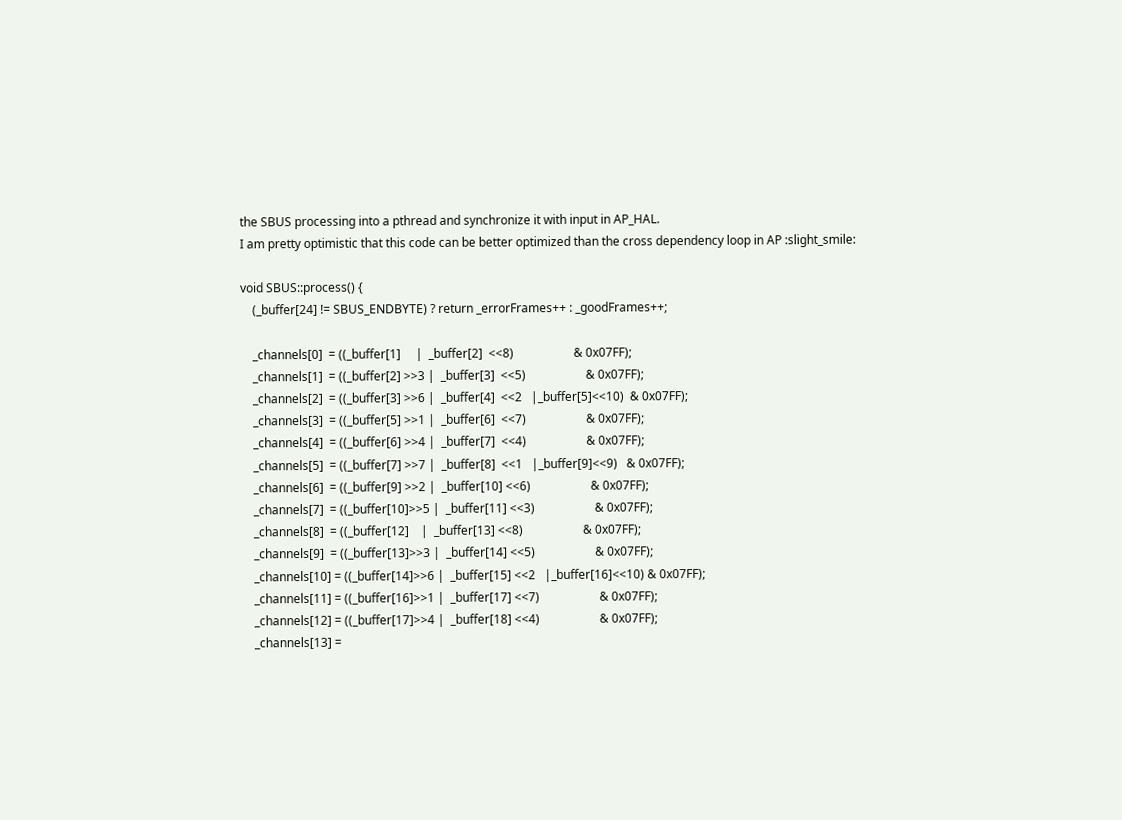the SBUS processing into a pthread and synchronize it with input in AP_HAL.
I am pretty optimistic that this code can be better optimized than the cross dependency loop in AP :slight_smile:

void SBUS::process() {
    (_buffer[24] != SBUS_ENDBYTE) ? return _errorFrames++ : _goodFrames++;

    _channels[0]  = ((_buffer[1]     |  _buffer[2]  <<8)                    & 0x07FF);
    _channels[1]  = ((_buffer[2] >>3 |  _buffer[3]  <<5)                    & 0x07FF);
    _channels[2]  = ((_buffer[3] >>6 |  _buffer[4]  <<2   |_buffer[5]<<10)  & 0x07FF);
    _channels[3]  = ((_buffer[5] >>1 |  _buffer[6]  <<7)                    & 0x07FF);
    _channels[4]  = ((_buffer[6] >>4 |  _buffer[7]  <<4)                    & 0x07FF);
    _channels[5]  = ((_buffer[7] >>7 |  _buffer[8]  <<1   |_buffer[9]<<9)   & 0x07FF);
    _channels[6]  = ((_buffer[9] >>2 |  _buffer[10] <<6)                    & 0x07FF);
    _channels[7]  = ((_buffer[10]>>5 |  _buffer[11] <<3)                    & 0x07FF);
    _channels[8]  = ((_buffer[12]    |  _buffer[13] <<8)                    & 0x07FF);
    _channels[9]  = ((_buffer[13]>>3 |  _buffer[14] <<5)                    & 0x07FF);
    _channels[10] = ((_buffer[14]>>6 |  _buffer[15] <<2   |_buffer[16]<<10) & 0x07FF);
    _channels[11] = ((_buffer[16]>>1 |  _buffer[17] <<7)                    & 0x07FF);
    _channels[12] = ((_buffer[17]>>4 |  _buffer[18] <<4)                    & 0x07FF);
    _channels[13] =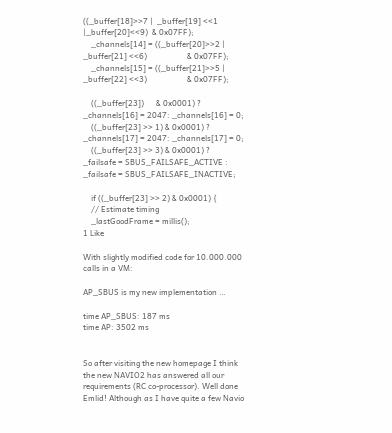((_buffer[18]>>7 |  _buffer[19] <<1   |_buffer[20]<<9)  & 0x07FF);
    _channels[14] = ((_buffer[20]>>2 |  _buffer[21] <<6)                    & 0x07FF);
    _channels[15] = ((_buffer[21]>>5 |  _buffer[22] <<3)                    & 0x07FF);

    ((_buffer[23])      & 0x0001) ? _channels[16] = 2047: _channels[16] = 0;
    ((_buffer[23] >> 1) & 0x0001) ? _channels[17] = 2047: _channels[17] = 0;
    ((_buffer[23] >> 3) & 0x0001) ? _failsafe = SBUS_FAILSAFE_ACTIVE : _failsafe = SBUS_FAILSAFE_INACTIVE;

    if ((_buffer[23] >> 2) & 0x0001) {
    // Estimate timing
    _lastGoodFrame = millis();
1 Like

With slightly modified code for 10.000.000 calls in a VM:

AP_SBUS is my new implementation …

time AP_SBUS: 187 ms
time AP: 3502 ms


So after visiting the new homepage I think the new NAVIO2 has answered all our requirements (RC co-processor). Well done Emlid! Although as I have quite a few Navio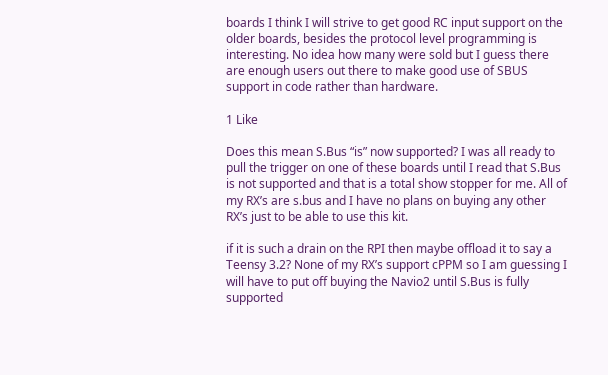boards I think I will strive to get good RC input support on the older boards, besides the protocol level programming is interesting. No idea how many were sold but I guess there are enough users out there to make good use of SBUS support in code rather than hardware.

1 Like

Does this mean S.Bus “is” now supported? I was all ready to pull the trigger on one of these boards until I read that S.Bus is not supported and that is a total show stopper for me. All of my RX’s are s.bus and I have no plans on buying any other RX’s just to be able to use this kit.

if it is such a drain on the RPI then maybe offload it to say a Teensy 3.2? None of my RX’s support cPPM so I am guessing I will have to put off buying the Navio2 until S.Bus is fully supported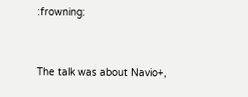:frowning:


The talk was about Navio+,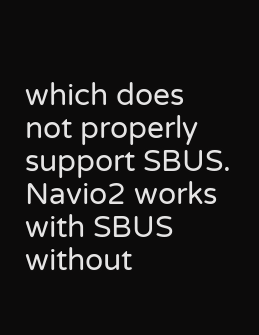which does not properly support SBUS.
Navio2 works with SBUS without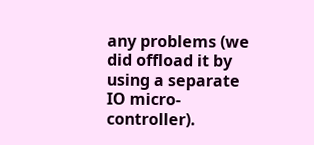any problems (we did offload it by using a separate IO micro-controller).